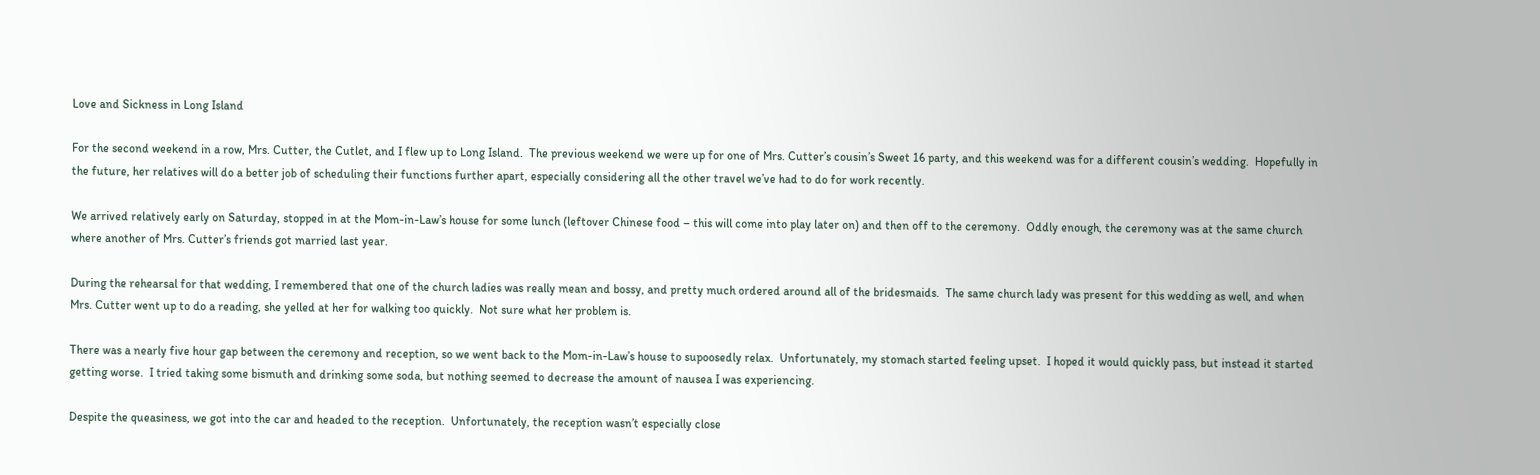Love and Sickness in Long Island

For the second weekend in a row, Mrs. Cutter, the Cutlet, and I flew up to Long Island.  The previous weekend we were up for one of Mrs. Cutter’s cousin’s Sweet 16 party, and this weekend was for a different cousin’s wedding.  Hopefully in the future, her relatives will do a better job of scheduling their functions further apart, especially considering all the other travel we’ve had to do for work recently.

We arrived relatively early on Saturday, stopped in at the Mom-in-Law’s house for some lunch (leftover Chinese food – this will come into play later on) and then off to the ceremony.  Oddly enough, the ceremony was at the same church where another of Mrs. Cutter’s friends got married last year.

During the rehearsal for that wedding, I remembered that one of the church ladies was really mean and bossy, and pretty much ordered around all of the bridesmaids.  The same church lady was present for this wedding as well, and when Mrs. Cutter went up to do a reading, she yelled at her for walking too quickly.  Not sure what her problem is.

There was a nearly five hour gap between the ceremony and reception, so we went back to the Mom-in-Law’s house to supoosedly relax.  Unfortunately, my stomach started feeling upset.  I hoped it would quickly pass, but instead it started getting worse.  I tried taking some bismuth and drinking some soda, but nothing seemed to decrease the amount of nausea I was experiencing.

Despite the queasiness, we got into the car and headed to the reception.  Unfortunately, the reception wasn’t especially close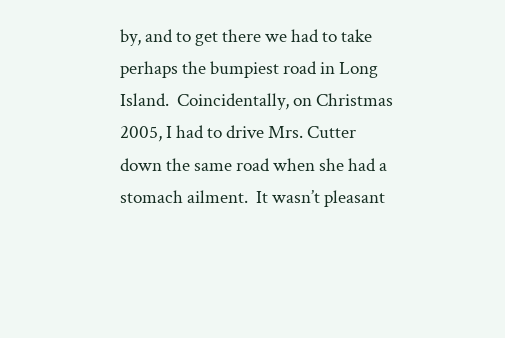by, and to get there we had to take perhaps the bumpiest road in Long Island.  Coincidentally, on Christmas 2005, I had to drive Mrs. Cutter down the same road when she had a stomach ailment.  It wasn’t pleasant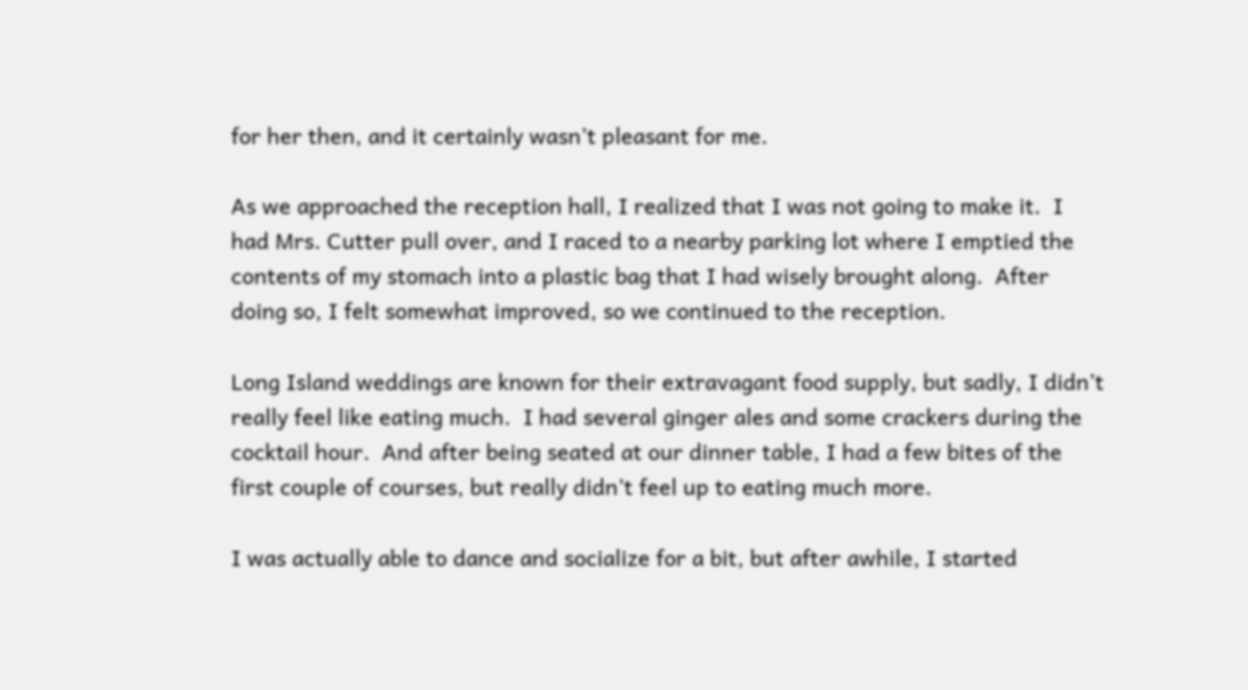for her then, and it certainly wasn’t pleasant for me.

As we approached the reception hall, I realized that I was not going to make it.  I had Mrs. Cutter pull over, and I raced to a nearby parking lot where I emptied the contents of my stomach into a plastic bag that I had wisely brought along.  After doing so, I felt somewhat improved, so we continued to the reception.

Long Island weddings are known for their extravagant food supply, but sadly, I didn’t really feel like eating much.  I had several ginger ales and some crackers during the cocktail hour.  And after being seated at our dinner table, I had a few bites of the first couple of courses, but really didn’t feel up to eating much more.

I was actually able to dance and socialize for a bit, but after awhile, I started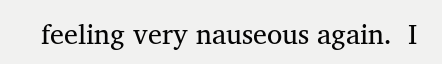feeling very nauseous again.  I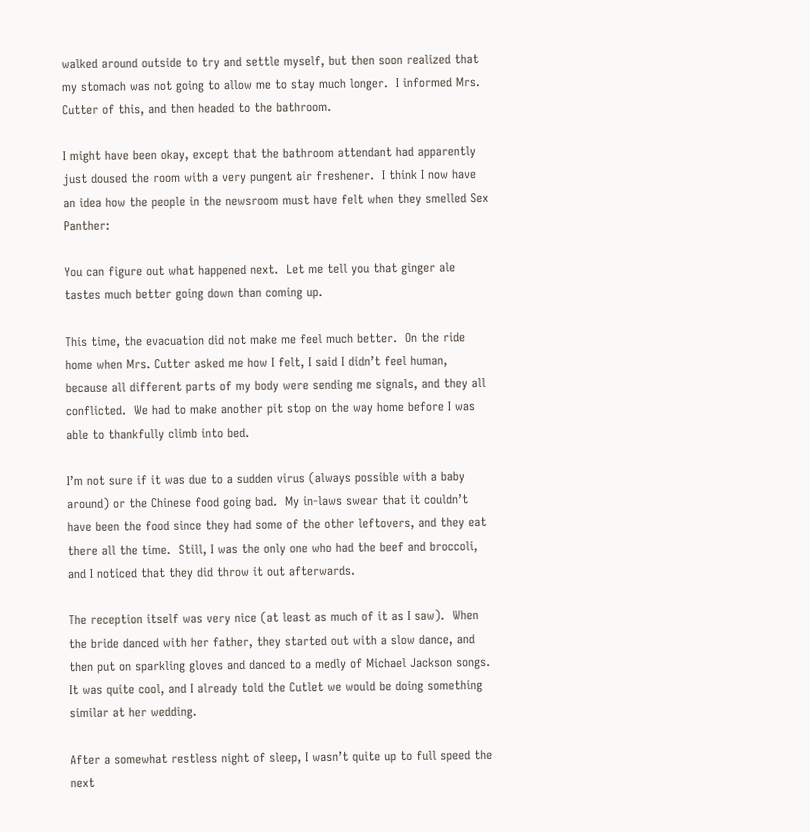walked around outside to try and settle myself, but then soon realized that my stomach was not going to allow me to stay much longer.  I informed Mrs. Cutter of this, and then headed to the bathroom.

I might have been okay, except that the bathroom attendant had apparently just doused the room with a very pungent air freshener.  I think I now have an idea how the people in the newsroom must have felt when they smelled Sex Panther:

You can figure out what happened next.  Let me tell you that ginger ale tastes much better going down than coming up.

This time, the evacuation did not make me feel much better.  On the ride home when Mrs. Cutter asked me how I felt, I said I didn’t feel human, because all different parts of my body were sending me signals, and they all conflicted.  We had to make another pit stop on the way home before I was able to thankfully climb into bed.

I’m not sure if it was due to a sudden virus (always possible with a baby around) or the Chinese food going bad.  My in-laws swear that it couldn’t have been the food since they had some of the other leftovers, and they eat there all the time.  Still, I was the only one who had the beef and broccoli, and I noticed that they did throw it out afterwards.

The reception itself was very nice (at least as much of it as I saw).  When the bride danced with her father, they started out with a slow dance, and then put on sparkling gloves and danced to a medly of Michael Jackson songs.  It was quite cool, and I already told the Cutlet we would be doing something similar at her wedding.

After a somewhat restless night of sleep, I wasn’t quite up to full speed the next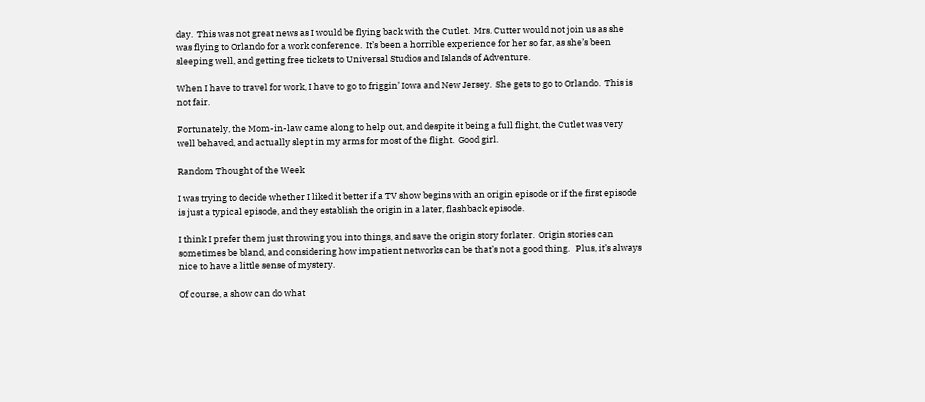day.  This was not great news as I would be flying back with the Cutlet.  Mrs. Cutter would not join us as she was flying to Orlando for a work conference.  It’s been a horrible experience for her so far, as she’s been sleeping well, and getting free tickets to Universal Studios and Islands of Adventure.

When I have to travel for work, I have to go to friggin’ Iowa and New Jersey.  She gets to go to Orlando.  This is not fair.

Fortunately, the Mom-in-law came along to help out, and despite it being a full flight, the Cutlet was very well behaved, and actually slept in my arms for most of the flight.  Good girl.

Random Thought of the Week

I was trying to decide whether I liked it better if a TV show begins with an origin episode or if the first episode is just a typical episode, and they establish the origin in a later, flashback episode.

I think I prefer them just throwing you into things, and save the origin story forlater.  Origin stories can sometimes be bland, and considering how impatient networks can be that’s not a good thing.   Plus, it’s always nice to have a little sense of mystery.

Of course, a show can do what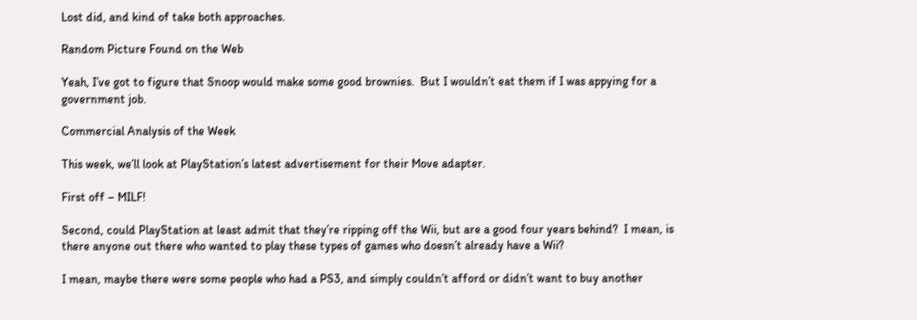Lost did, and kind of take both approaches.

Random Picture Found on the Web

Yeah, I’ve got to figure that Snoop would make some good brownies.  But I wouldn’t eat them if I was appying for a government job.

Commercial Analysis of the Week

This week, we’ll look at PlayStation’s latest advertisement for their Move adapter.

First off – MILF!

Second, could PlayStation at least admit that they’re ripping off the Wii, but are a good four years behind?  I mean, is there anyone out there who wanted to play these types of games who doesn’t already have a Wii?

I mean, maybe there were some people who had a PS3, and simply couldn’t afford or didn’t want to buy another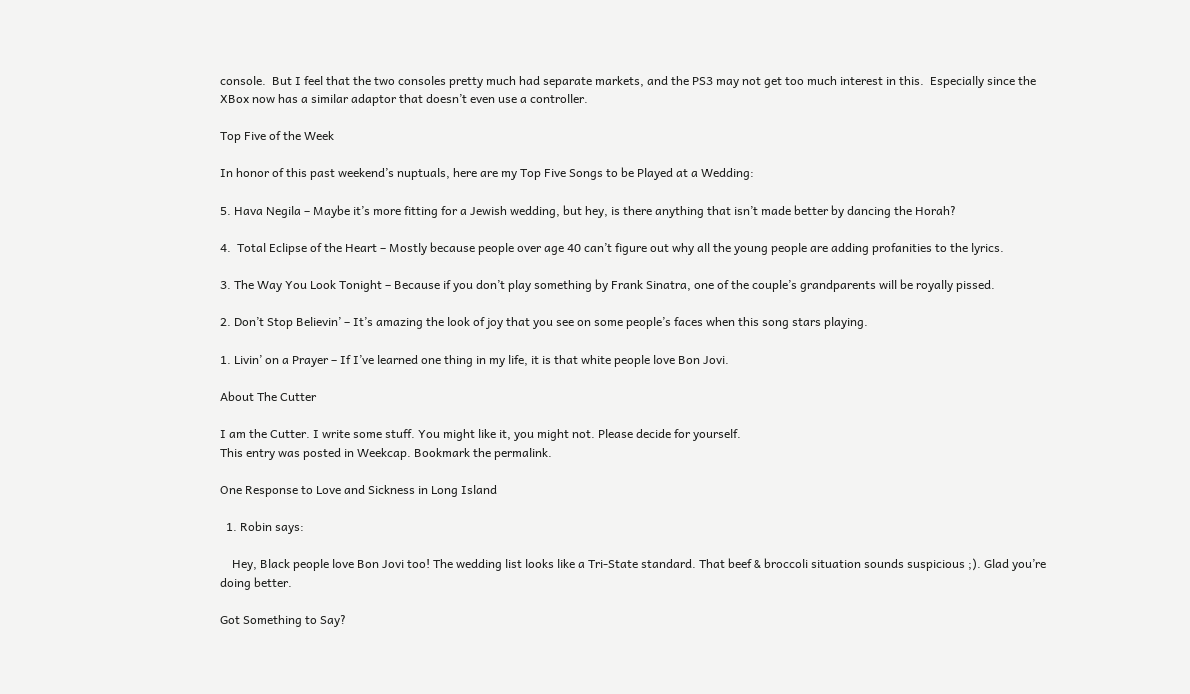console.  But I feel that the two consoles pretty much had separate markets, and the PS3 may not get too much interest in this.  Especially since the XBox now has a similar adaptor that doesn’t even use a controller.

Top Five of the Week

In honor of this past weekend’s nuptuals, here are my Top Five Songs to be Played at a Wedding:

5. Hava Negila – Maybe it’s more fitting for a Jewish wedding, but hey, is there anything that isn’t made better by dancing the Horah?

4.  Total Eclipse of the Heart – Mostly because people over age 40 can’t figure out why all the young people are adding profanities to the lyrics.

3. The Way You Look Tonight – Because if you don’t play something by Frank Sinatra, one of the couple’s grandparents will be royally pissed.

2. Don’t Stop Believin’ – It’s amazing the look of joy that you see on some people’s faces when this song stars playing.

1. Livin’ on a Prayer – If I’ve learned one thing in my life, it is that white people love Bon Jovi.

About The Cutter

I am the Cutter. I write some stuff. You might like it, you might not. Please decide for yourself.
This entry was posted in Weekcap. Bookmark the permalink.

One Response to Love and Sickness in Long Island

  1. Robin says:

    Hey, Black people love Bon Jovi too! The wedding list looks like a Tri-State standard. That beef & broccoli situation sounds suspicious ;). Glad you’re doing better.

Got Something to Say?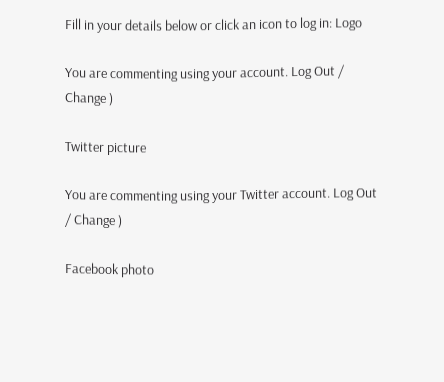Fill in your details below or click an icon to log in: Logo

You are commenting using your account. Log Out / Change )

Twitter picture

You are commenting using your Twitter account. Log Out / Change )

Facebook photo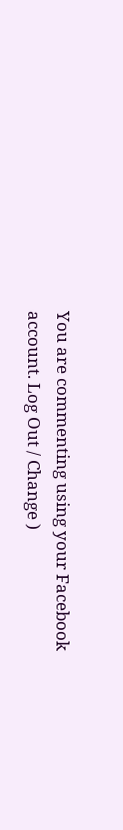You are commenting using your Facebook account. Log Out / Change )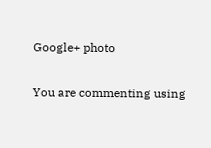Google+ photo

You are commenting using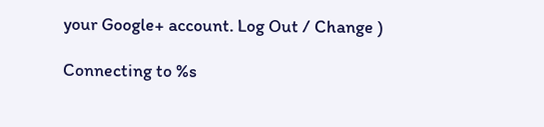your Google+ account. Log Out / Change )

Connecting to %s